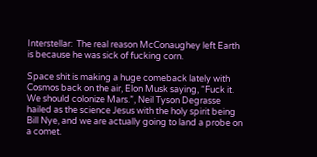Interstellar:  The real reason McConaughey left Earth is because he was sick of fucking corn.

Space shit is making a huge comeback lately with Cosmos back on the air, Elon Musk saying, “Fuck it. We should colonize Mars.”, Neil Tyson Degrasse hailed as the science Jesus with the holy spirit being Bill Nye, and we are actually going to land a probe on a comet.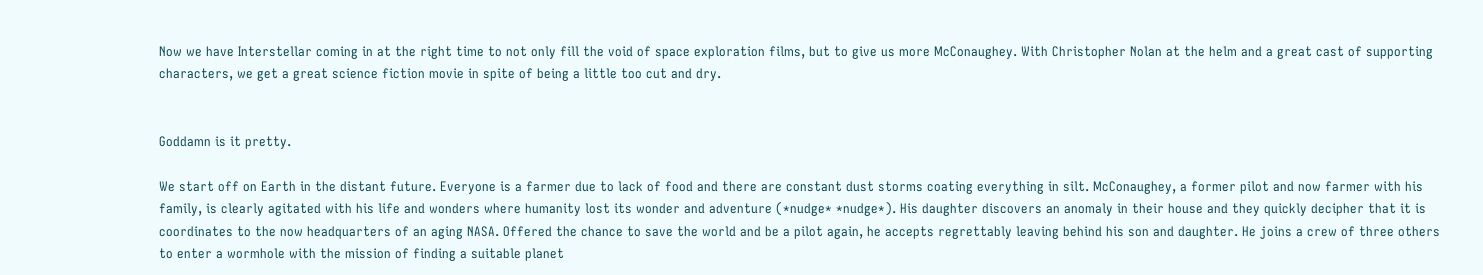Now we have Interstellar coming in at the right time to not only fill the void of space exploration films, but to give us more McConaughey. With Christopher Nolan at the helm and a great cast of supporting characters, we get a great science fiction movie in spite of being a little too cut and dry.


Goddamn is it pretty.

We start off on Earth in the distant future. Everyone is a farmer due to lack of food and there are constant dust storms coating everything in silt. McConaughey, a former pilot and now farmer with his family, is clearly agitated with his life and wonders where humanity lost its wonder and adventure (*nudge* *nudge*). His daughter discovers an anomaly in their house and they quickly decipher that it is coordinates to the now headquarters of an aging NASA. Offered the chance to save the world and be a pilot again, he accepts regrettably leaving behind his son and daughter. He joins a crew of three others to enter a wormhole with the mission of finding a suitable planet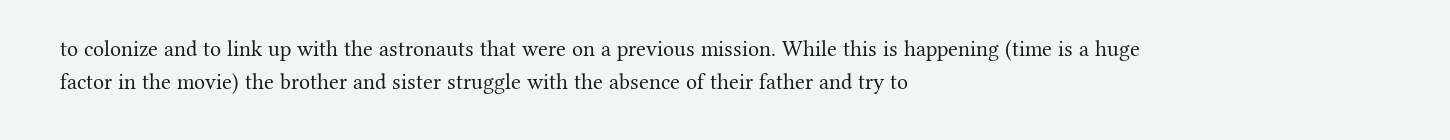to colonize and to link up with the astronauts that were on a previous mission. While this is happening (time is a huge factor in the movie) the brother and sister struggle with the absence of their father and try to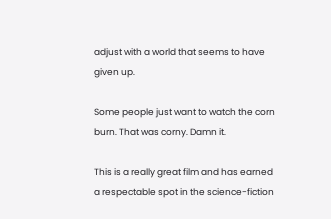adjust with a world that seems to have given up.

Some people just want to watch the corn burn. That was corny. Damn it.

This is a really great film and has earned a respectable spot in the science-fiction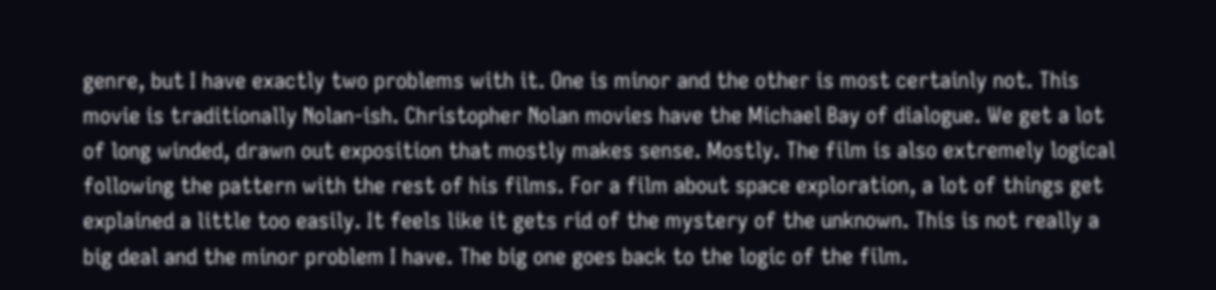genre, but I have exactly two problems with it. One is minor and the other is most certainly not. This movie is traditionally Nolan-ish. Christopher Nolan movies have the Michael Bay of dialogue. We get a lot of long winded, drawn out exposition that mostly makes sense. Mostly. The film is also extremely logical following the pattern with the rest of his films. For a film about space exploration, a lot of things get explained a little too easily. It feels like it gets rid of the mystery of the unknown. This is not really a big deal and the minor problem I have. The big one goes back to the logic of the film.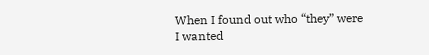When I found out who “they” were I wanted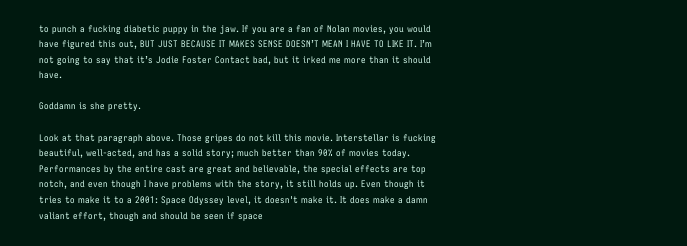to punch a fucking diabetic puppy in the jaw. If you are a fan of Nolan movies, you would have figured this out, BUT JUST BECAUSE IT MAKES SENSE DOESN’T MEAN I HAVE TO LIKE IT. I’m not going to say that it’s Jodie Foster Contact bad, but it irked me more than it should have.

Goddamn is she pretty.

Look at that paragraph above. Those gripes do not kill this movie. Interstellar is fucking beautiful, well-acted, and has a solid story; much better than 90% of movies today. Performances by the entire cast are great and believable, the special effects are top notch, and even though I have problems with the story, it still holds up. Even though it tries to make it to a 2001: Space Odyssey level, it doesn't make it. It does make a damn valiant effort, though and should be seen if space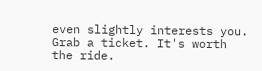even slightly interests you. Grab a ticket. It's worth the ride.